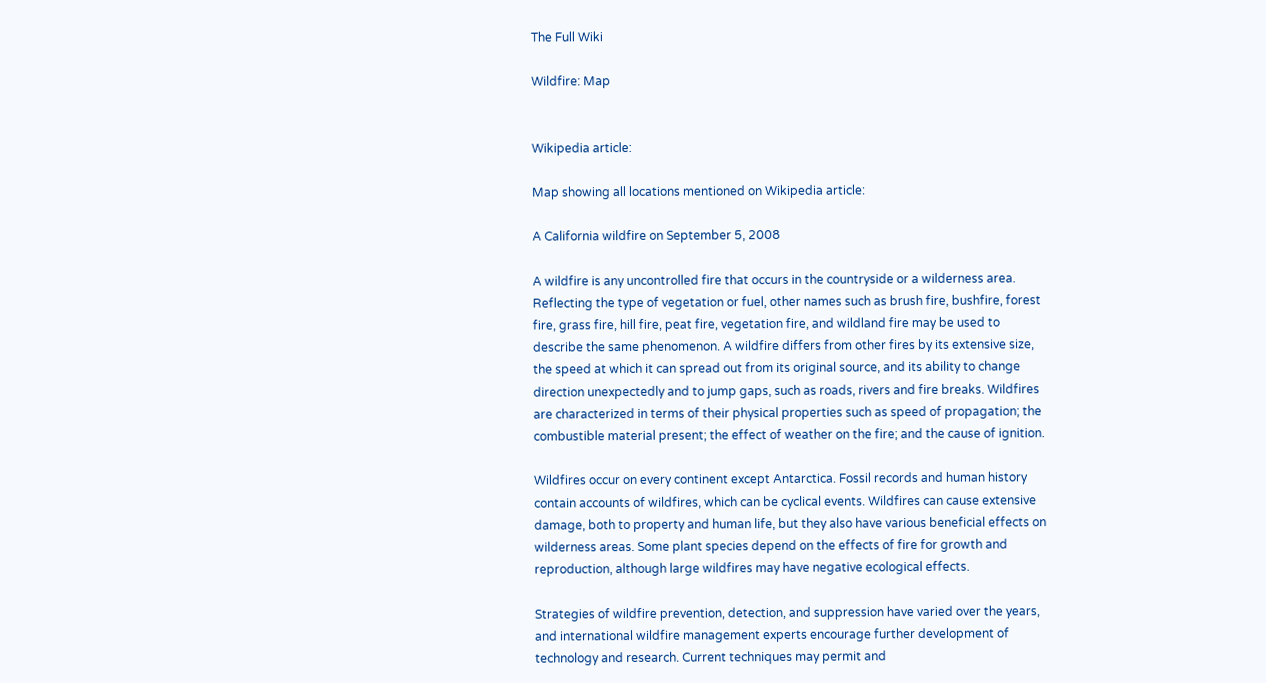The Full Wiki

Wildfire: Map


Wikipedia article:

Map showing all locations mentioned on Wikipedia article:

A California wildfire on September 5, 2008

A wildfire is any uncontrolled fire that occurs in the countryside or a wilderness area. Reflecting the type of vegetation or fuel, other names such as brush fire, bushfire, forest fire, grass fire, hill fire, peat fire, vegetation fire, and wildland fire may be used to describe the same phenomenon. A wildfire differs from other fires by its extensive size, the speed at which it can spread out from its original source, and its ability to change direction unexpectedly and to jump gaps, such as roads, rivers and fire breaks. Wildfires are characterized in terms of their physical properties such as speed of propagation; the combustible material present; the effect of weather on the fire; and the cause of ignition.

Wildfires occur on every continent except Antarctica. Fossil records and human history contain accounts of wildfires, which can be cyclical events. Wildfires can cause extensive damage, both to property and human life, but they also have various beneficial effects on wilderness areas. Some plant species depend on the effects of fire for growth and reproduction, although large wildfires may have negative ecological effects.

Strategies of wildfire prevention, detection, and suppression have varied over the years, and international wildfire management experts encourage further development of technology and research. Current techniques may permit and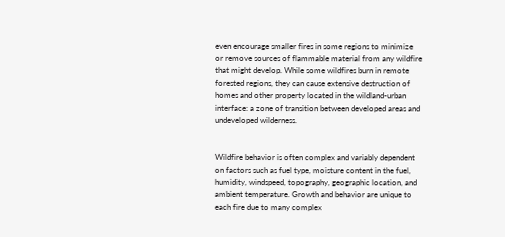even encourage smaller fires in some regions to minimize or remove sources of flammable material from any wildfire that might develop. While some wildfires burn in remote forested regions, they can cause extensive destruction of homes and other property located in the wildland-urban interface: a zone of transition between developed areas and undeveloped wilderness.


Wildfire behavior is often complex and variably dependent on factors such as fuel type, moisture content in the fuel, humidity, windspeed, topography, geographic location, and ambient temperature. Growth and behavior are unique to each fire due to many complex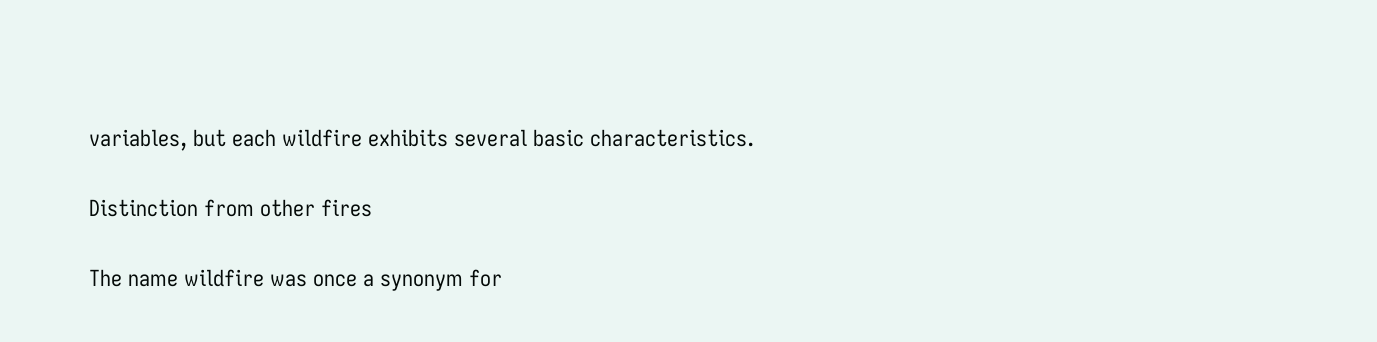variables, but each wildfire exhibits several basic characteristics.

Distinction from other fires

The name wildfire was once a synonym for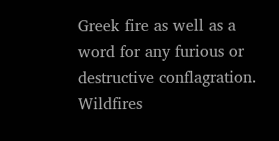Greek fire as well as a word for any furious or destructive conflagration. Wildfires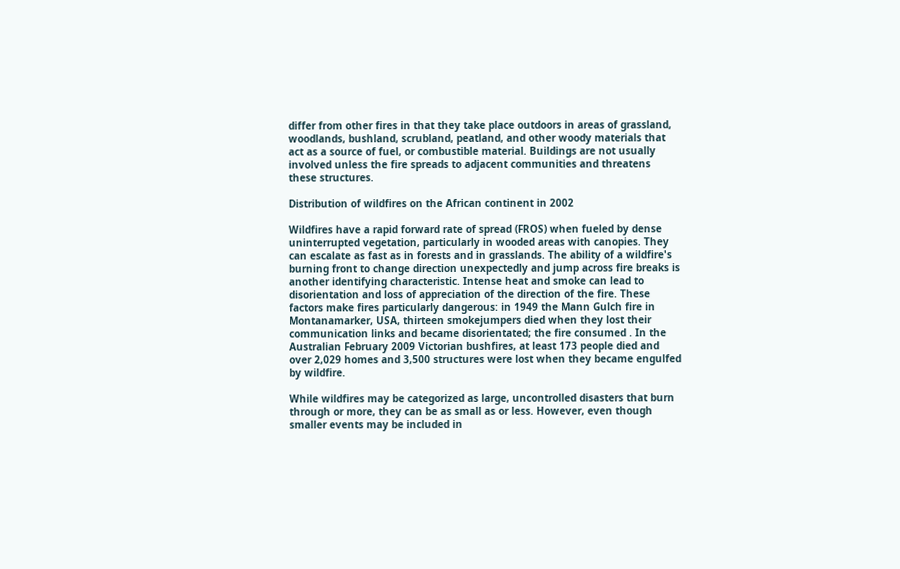differ from other fires in that they take place outdoors in areas of grassland, woodlands, bushland, scrubland, peatland, and other woody materials that act as a source of fuel, or combustible material. Buildings are not usually involved unless the fire spreads to adjacent communities and threatens these structures.

Distribution of wildfires on the African continent in 2002

Wildfires have a rapid forward rate of spread (FROS) when fueled by dense uninterrupted vegetation, particularly in wooded areas with canopies. They can escalate as fast as in forests and in grasslands. The ability of a wildfire's burning front to change direction unexpectedly and jump across fire breaks is another identifying characteristic. Intense heat and smoke can lead to disorientation and loss of appreciation of the direction of the fire. These factors make fires particularly dangerous: in 1949 the Mann Gulch fire in Montanamarker, USA, thirteen smokejumpers died when they lost their communication links and became disorientated; the fire consumed . In the Australian February 2009 Victorian bushfires, at least 173 people died and over 2,029 homes and 3,500 structures were lost when they became engulfed by wildfire.

While wildfires may be categorized as large, uncontrolled disasters that burn through or more, they can be as small as or less. However, even though smaller events may be included in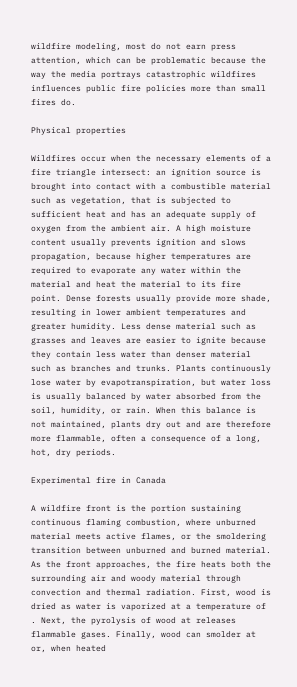wildfire modeling, most do not earn press attention, which can be problematic because the way the media portrays catastrophic wildfires influences public fire policies more than small fires do.

Physical properties

Wildfires occur when the necessary elements of a fire triangle intersect: an ignition source is brought into contact with a combustible material such as vegetation, that is subjected to sufficient heat and has an adequate supply of oxygen from the ambient air. A high moisture content usually prevents ignition and slows propagation, because higher temperatures are required to evaporate any water within the material and heat the material to its fire point. Dense forests usually provide more shade, resulting in lower ambient temperatures and greater humidity. Less dense material such as grasses and leaves are easier to ignite because they contain less water than denser material such as branches and trunks. Plants continuously lose water by evapotranspiration, but water loss is usually balanced by water absorbed from the soil, humidity, or rain. When this balance is not maintained, plants dry out and are therefore more flammable, often a consequence of a long, hot, dry periods.

Experimental fire in Canada

A wildfire front is the portion sustaining continuous flaming combustion, where unburned material meets active flames, or the smoldering transition between unburned and burned material. As the front approaches, the fire heats both the surrounding air and woody material through convection and thermal radiation. First, wood is dried as water is vaporized at a temperature of . Next, the pyrolysis of wood at releases flammable gases. Finally, wood can smolder at or, when heated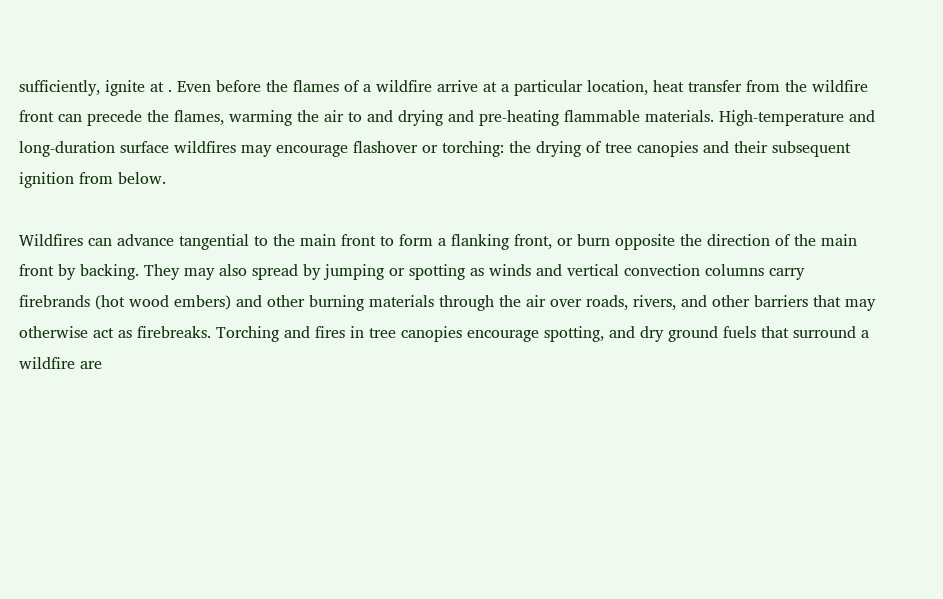sufficiently, ignite at . Even before the flames of a wildfire arrive at a particular location, heat transfer from the wildfire front can precede the flames, warming the air to and drying and pre-heating flammable materials. High-temperature and long-duration surface wildfires may encourage flashover or torching: the drying of tree canopies and their subsequent ignition from below.

Wildfires can advance tangential to the main front to form a flanking front, or burn opposite the direction of the main front by backing. They may also spread by jumping or spotting as winds and vertical convection columns carry firebrands (hot wood embers) and other burning materials through the air over roads, rivers, and other barriers that may otherwise act as firebreaks. Torching and fires in tree canopies encourage spotting, and dry ground fuels that surround a wildfire are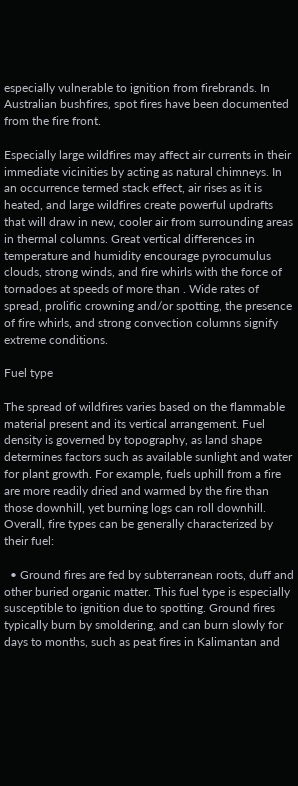especially vulnerable to ignition from firebrands. In Australian bushfires, spot fires have been documented from the fire front.

Especially large wildfires may affect air currents in their immediate vicinities by acting as natural chimneys. In an occurrence termed stack effect, air rises as it is heated, and large wildfires create powerful updrafts that will draw in new, cooler air from surrounding areas in thermal columns. Great vertical differences in temperature and humidity encourage pyrocumulus clouds, strong winds, and fire whirls with the force of tornadoes at speeds of more than . Wide rates of spread, prolific crowning and/or spotting, the presence of fire whirls, and strong convection columns signify extreme conditions.

Fuel type

The spread of wildfires varies based on the flammable material present and its vertical arrangement. Fuel density is governed by topography, as land shape determines factors such as available sunlight and water for plant growth. For example, fuels uphill from a fire are more readily dried and warmed by the fire than those downhill, yet burning logs can roll downhill. Overall, fire types can be generally characterized by their fuel:

  • Ground fires are fed by subterranean roots, duff and other buried organic matter. This fuel type is especially susceptible to ignition due to spotting. Ground fires typically burn by smoldering, and can burn slowly for days to months, such as peat fires in Kalimantan and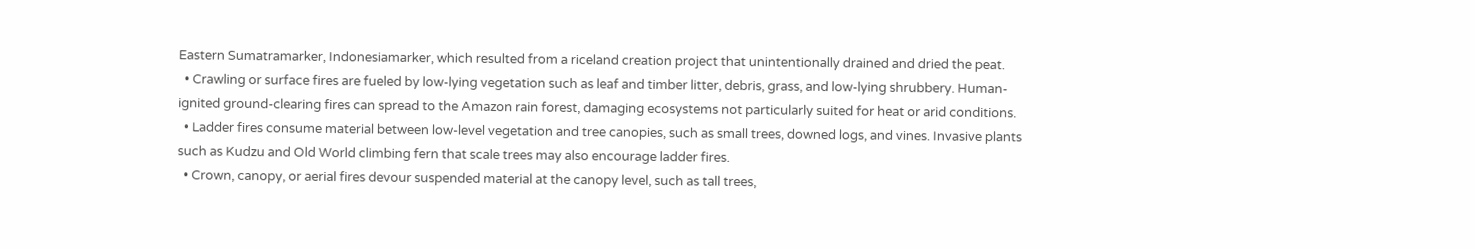Eastern Sumatramarker, Indonesiamarker, which resulted from a riceland creation project that unintentionally drained and dried the peat.
  • Crawling or surface fires are fueled by low-lying vegetation such as leaf and timber litter, debris, grass, and low-lying shrubbery. Human-ignited ground-clearing fires can spread to the Amazon rain forest, damaging ecosystems not particularly suited for heat or arid conditions.
  • Ladder fires consume material between low-level vegetation and tree canopies, such as small trees, downed logs, and vines. Invasive plants such as Kudzu and Old World climbing fern that scale trees may also encourage ladder fires.
  • Crown, canopy, or aerial fires devour suspended material at the canopy level, such as tall trees,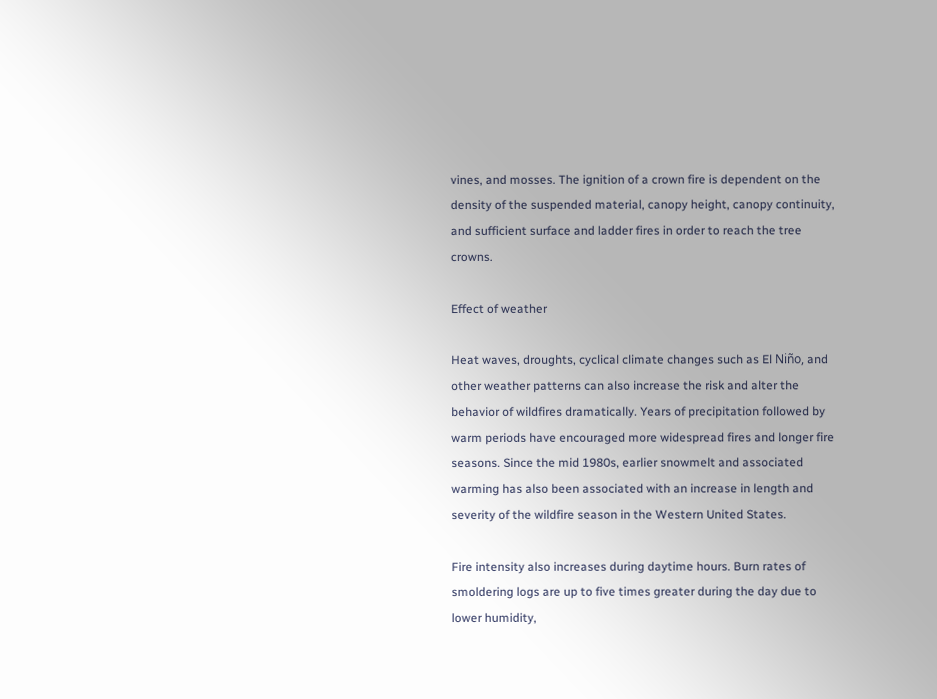vines, and mosses. The ignition of a crown fire is dependent on the density of the suspended material, canopy height, canopy continuity, and sufficient surface and ladder fires in order to reach the tree crowns.

Effect of weather

Heat waves, droughts, cyclical climate changes such as El Niño, and other weather patterns can also increase the risk and alter the behavior of wildfires dramatically. Years of precipitation followed by warm periods have encouraged more widespread fires and longer fire seasons. Since the mid 1980s, earlier snowmelt and associated warming has also been associated with an increase in length and severity of the wildfire season in the Western United States.

Fire intensity also increases during daytime hours. Burn rates of smoldering logs are up to five times greater during the day due to lower humidity,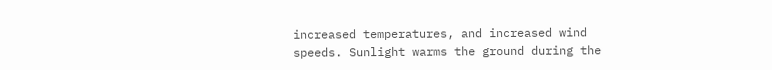increased temperatures, and increased wind speeds. Sunlight warms the ground during the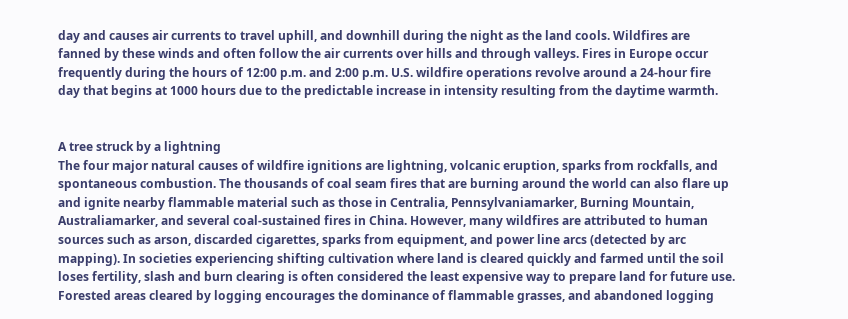day and causes air currents to travel uphill, and downhill during the night as the land cools. Wildfires are fanned by these winds and often follow the air currents over hills and through valleys. Fires in Europe occur frequently during the hours of 12:00 p.m. and 2:00 p.m. U.S. wildfire operations revolve around a 24-hour fire day that begins at 1000 hours due to the predictable increase in intensity resulting from the daytime warmth.


A tree struck by a lightning
The four major natural causes of wildfire ignitions are lightning, volcanic eruption, sparks from rockfalls, and spontaneous combustion. The thousands of coal seam fires that are burning around the world can also flare up and ignite nearby flammable material such as those in Centralia, Pennsylvaniamarker, Burning Mountain, Australiamarker, and several coal-sustained fires in China. However, many wildfires are attributed to human sources such as arson, discarded cigarettes, sparks from equipment, and power line arcs (detected by arc mapping). In societies experiencing shifting cultivation where land is cleared quickly and farmed until the soil loses fertility, slash and burn clearing is often considered the least expensive way to prepare land for future use. Forested areas cleared by logging encourages the dominance of flammable grasses, and abandoned logging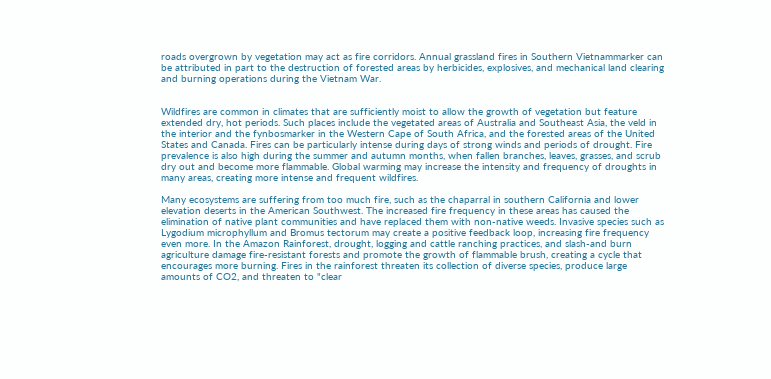roads overgrown by vegetation may act as fire corridors. Annual grassland fires in Southern Vietnammarker can be attributed in part to the destruction of forested areas by herbicides, explosives, and mechanical land clearing and burning operations during the Vietnam War.


Wildfires are common in climates that are sufficiently moist to allow the growth of vegetation but feature extended dry, hot periods. Such places include the vegetated areas of Australia and Southeast Asia, the veld in the interior and the fynbosmarker in the Western Cape of South Africa, and the forested areas of the United States and Canada. Fires can be particularly intense during days of strong winds and periods of drought. Fire prevalence is also high during the summer and autumn months, when fallen branches, leaves, grasses, and scrub dry out and become more flammable. Global warming may increase the intensity and frequency of droughts in many areas, creating more intense and frequent wildfires.

Many ecosystems are suffering from too much fire, such as the chaparral in southern California and lower elevation deserts in the American Southwest. The increased fire frequency in these areas has caused the elimination of native plant communities and have replaced them with non-native weeds. Invasive species such as Lygodium microphyllum and Bromus tectorum may create a positive feedback loop, increasing fire frequency even more. In the Amazon Rainforest, drought, logging and cattle ranching practices, and slash-and burn agriculture damage fire-resistant forests and promote the growth of flammable brush, creating a cycle that encourages more burning. Fires in the rainforest threaten its collection of diverse species, produce large amounts of CO2, and threaten to "clear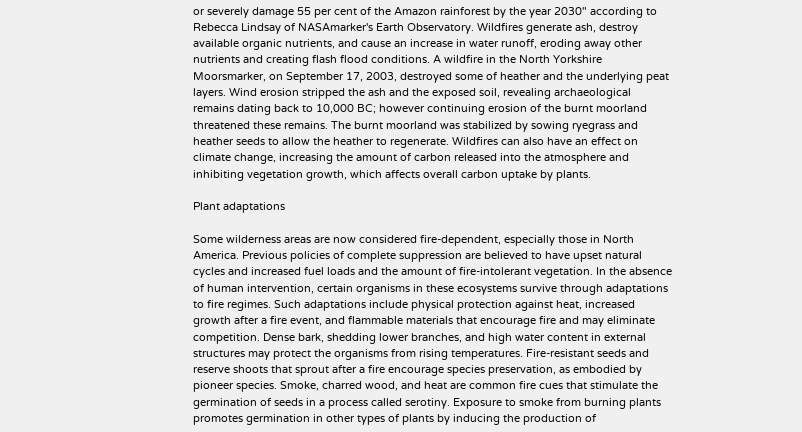or severely damage 55 per cent of the Amazon rainforest by the year 2030" according to Rebecca Lindsay of NASAmarker's Earth Observatory. Wildfires generate ash, destroy available organic nutrients, and cause an increase in water runoff, eroding away other nutrients and creating flash flood conditions. A wildfire in the North Yorkshire Moorsmarker, on September 17, 2003, destroyed some of heather and the underlying peat layers. Wind erosion stripped the ash and the exposed soil, revealing archaeological remains dating back to 10,000 BC; however continuing erosion of the burnt moorland threatened these remains. The burnt moorland was stabilized by sowing ryegrass and heather seeds to allow the heather to regenerate. Wildfires can also have an effect on climate change, increasing the amount of carbon released into the atmosphere and inhibiting vegetation growth, which affects overall carbon uptake by plants.

Plant adaptations

Some wilderness areas are now considered fire-dependent, especially those in North America. Previous policies of complete suppression are believed to have upset natural cycles and increased fuel loads and the amount of fire-intolerant vegetation. In the absence of human intervention, certain organisms in these ecosystems survive through adaptations to fire regimes. Such adaptations include physical protection against heat, increased growth after a fire event, and flammable materials that encourage fire and may eliminate competition. Dense bark, shedding lower branches, and high water content in external structures may protect the organisms from rising temperatures. Fire-resistant seeds and reserve shoots that sprout after a fire encourage species preservation, as embodied by pioneer species. Smoke, charred wood, and heat are common fire cues that stimulate the germination of seeds in a process called serotiny. Exposure to smoke from burning plants promotes germination in other types of plants by inducing the production of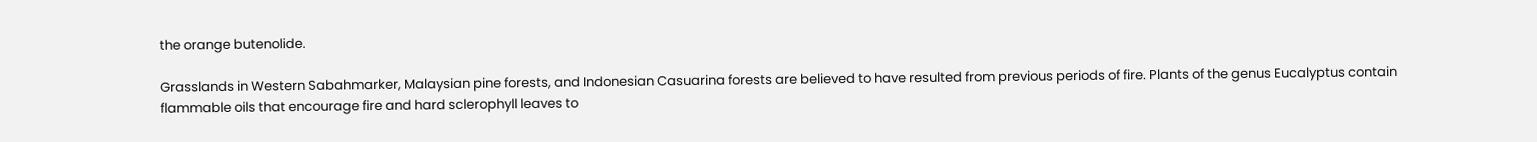the orange butenolide.

Grasslands in Western Sabahmarker, Malaysian pine forests, and Indonesian Casuarina forests are believed to have resulted from previous periods of fire. Plants of the genus Eucalyptus contain flammable oils that encourage fire and hard sclerophyll leaves to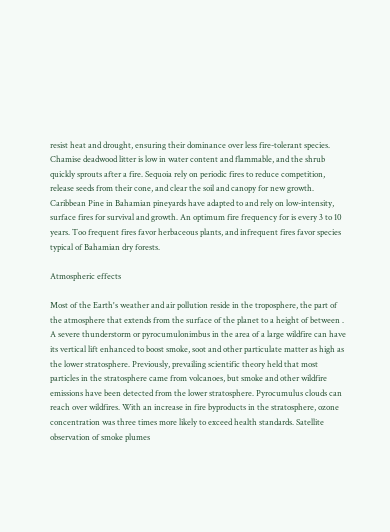resist heat and drought, ensuring their dominance over less fire-tolerant species. Chamise deadwood litter is low in water content and flammable, and the shrub quickly sprouts after a fire. Sequoia rely on periodic fires to reduce competition, release seeds from their cone, and clear the soil and canopy for new growth. Caribbean Pine in Bahamian pineyards have adapted to and rely on low-intensity, surface fires for survival and growth. An optimum fire frequency for is every 3 to 10 years. Too frequent fires favor herbaceous plants, and infrequent fires favor species typical of Bahamian dry forests.

Atmospheric effects

Most of the Earth's weather and air pollution reside in the troposphere, the part of the atmosphere that extends from the surface of the planet to a height of between . A severe thunderstorm or pyrocumulonimbus in the area of a large wildfire can have its vertical lift enhanced to boost smoke, soot and other particulate matter as high as the lower stratosphere. Previously, prevailing scientific theory held that most particles in the stratosphere came from volcanoes, but smoke and other wildfire emissions have been detected from the lower stratosphere. Pyrocumulus clouds can reach over wildfires. With an increase in fire byproducts in the stratosphere, ozone concentration was three times more likely to exceed health standards. Satellite observation of smoke plumes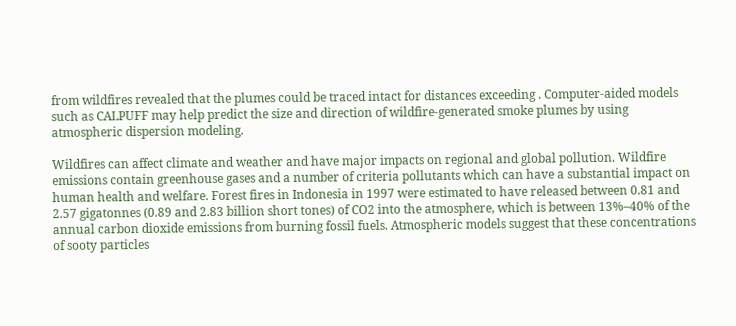from wildfires revealed that the plumes could be traced intact for distances exceeding . Computer-aided models such as CALPUFF may help predict the size and direction of wildfire-generated smoke plumes by using atmospheric dispersion modeling.

Wildfires can affect climate and weather and have major impacts on regional and global pollution. Wildfire emissions contain greenhouse gases and a number of criteria pollutants which can have a substantial impact on human health and welfare. Forest fires in Indonesia in 1997 were estimated to have released between 0.81 and 2.57 gigatonnes (0.89 and 2.83 billion short tones) of CO2 into the atmosphere, which is between 13%–40% of the annual carbon dioxide emissions from burning fossil fuels. Atmospheric models suggest that these concentrations of sooty particles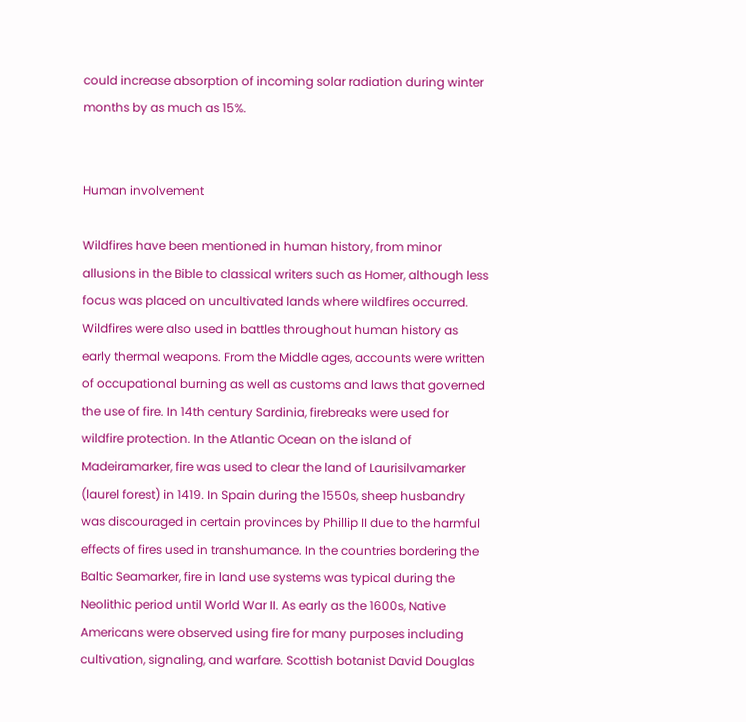could increase absorption of incoming solar radiation during winter months by as much as 15%.


Human involvement

Wildfires have been mentioned in human history, from minor allusions in the Bible to classical writers such as Homer, although less focus was placed on uncultivated lands where wildfires occurred. Wildfires were also used in battles throughout human history as early thermal weapons. From the Middle ages, accounts were written of occupational burning as well as customs and laws that governed the use of fire. In 14th century Sardinia, firebreaks were used for wildfire protection. In the Atlantic Ocean on the island of Madeiramarker, fire was used to clear the land of Laurisilvamarker (laurel forest) in 1419. In Spain during the 1550s, sheep husbandry was discouraged in certain provinces by Phillip II due to the harmful effects of fires used in transhumance. In the countries bordering the Baltic Seamarker, fire in land use systems was typical during the Neolithic period until World War II. As early as the 1600s, Native Americans were observed using fire for many purposes including cultivation, signaling, and warfare. Scottish botanist David Douglas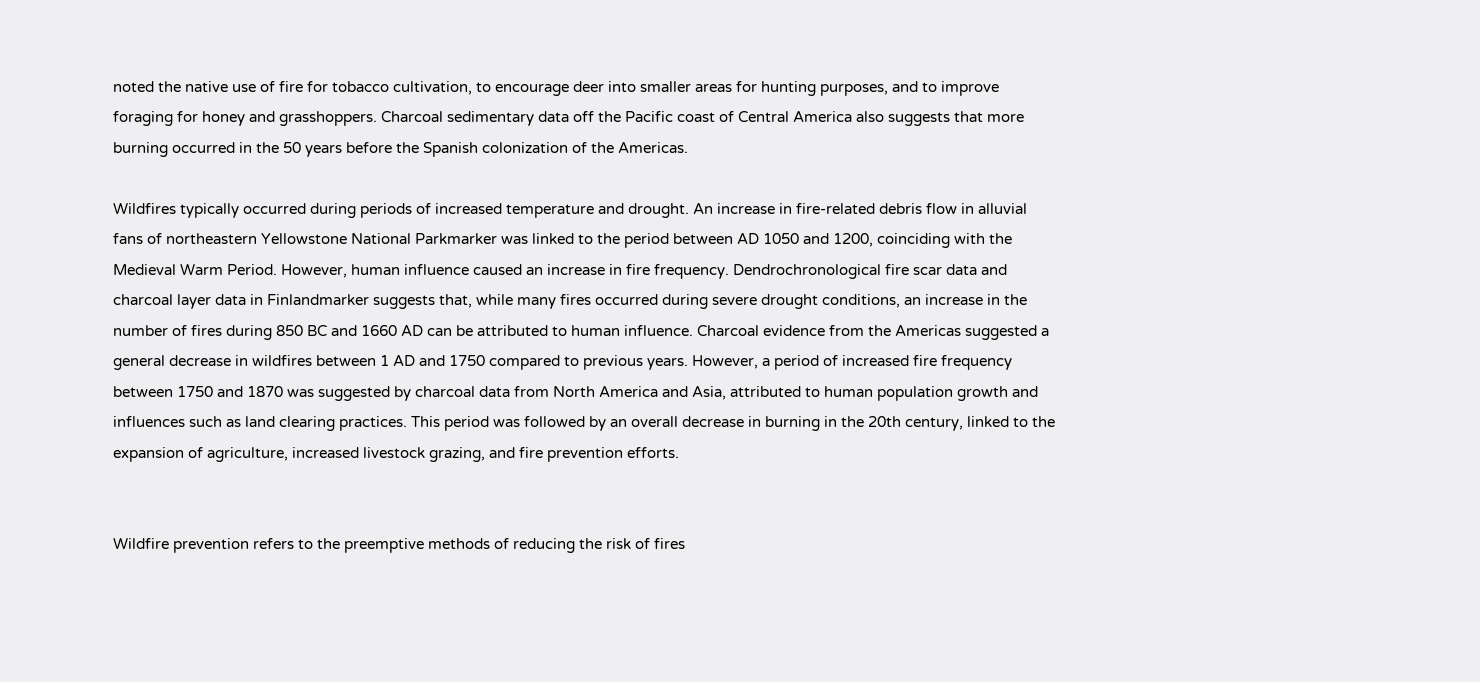noted the native use of fire for tobacco cultivation, to encourage deer into smaller areas for hunting purposes, and to improve foraging for honey and grasshoppers. Charcoal sedimentary data off the Pacific coast of Central America also suggests that more burning occurred in the 50 years before the Spanish colonization of the Americas.

Wildfires typically occurred during periods of increased temperature and drought. An increase in fire-related debris flow in alluvial fans of northeastern Yellowstone National Parkmarker was linked to the period between AD 1050 and 1200, coinciding with the Medieval Warm Period. However, human influence caused an increase in fire frequency. Dendrochronological fire scar data and charcoal layer data in Finlandmarker suggests that, while many fires occurred during severe drought conditions, an increase in the number of fires during 850 BC and 1660 AD can be attributed to human influence. Charcoal evidence from the Americas suggested a general decrease in wildfires between 1 AD and 1750 compared to previous years. However, a period of increased fire frequency between 1750 and 1870 was suggested by charcoal data from North America and Asia, attributed to human population growth and influences such as land clearing practices. This period was followed by an overall decrease in burning in the 20th century, linked to the expansion of agriculture, increased livestock grazing, and fire prevention efforts.


Wildfire prevention refers to the preemptive methods of reducing the risk of fires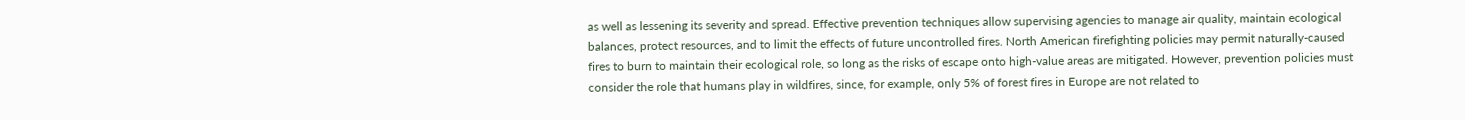as well as lessening its severity and spread. Effective prevention techniques allow supervising agencies to manage air quality, maintain ecological balances, protect resources, and to limit the effects of future uncontrolled fires. North American firefighting policies may permit naturally-caused fires to burn to maintain their ecological role, so long as the risks of escape onto high-value areas are mitigated. However, prevention policies must consider the role that humans play in wildfires, since, for example, only 5% of forest fires in Europe are not related to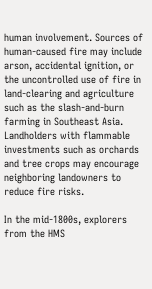human involvement. Sources of human-caused fire may include arson, accidental ignition, or the uncontrolled use of fire in land-clearing and agriculture such as the slash-and-burn farming in Southeast Asia. Landholders with flammable investments such as orchards and tree crops may encourage neighboring landowners to reduce fire risks.

In the mid-1800s, explorers from the HMS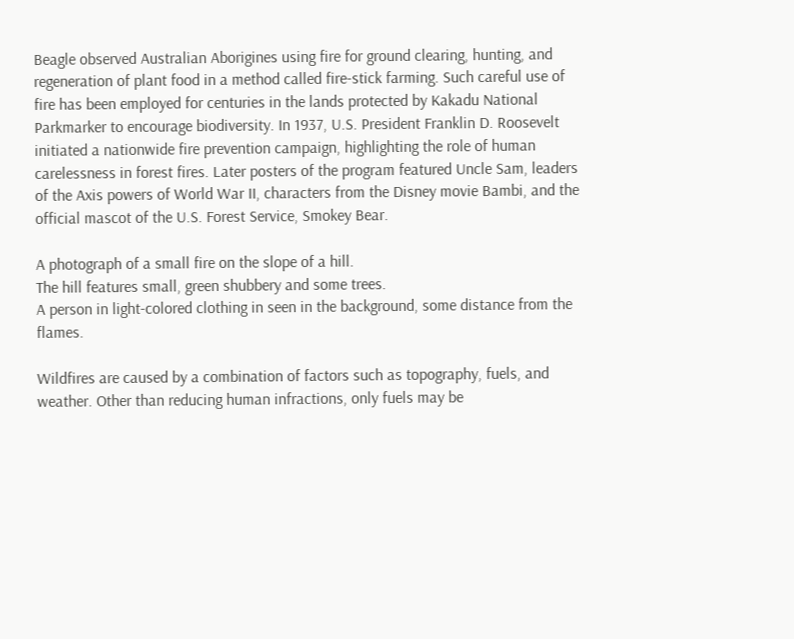Beagle observed Australian Aborigines using fire for ground clearing, hunting, and regeneration of plant food in a method called fire-stick farming. Such careful use of fire has been employed for centuries in the lands protected by Kakadu National Parkmarker to encourage biodiversity. In 1937, U.S. President Franklin D. Roosevelt initiated a nationwide fire prevention campaign, highlighting the role of human carelessness in forest fires. Later posters of the program featured Uncle Sam, leaders of the Axis powers of World War II, characters from the Disney movie Bambi, and the official mascot of the U.S. Forest Service, Smokey Bear.

A photograph of a small fire on the slope of a hill.
The hill features small, green shubbery and some trees.
A person in light-colored clothing in seen in the background, some distance from the flames.

Wildfires are caused by a combination of factors such as topography, fuels, and weather. Other than reducing human infractions, only fuels may be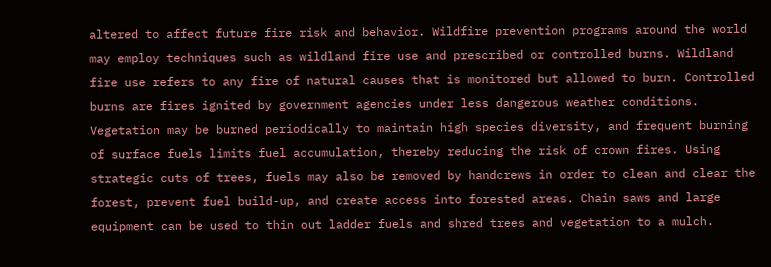altered to affect future fire risk and behavior. Wildfire prevention programs around the world may employ techniques such as wildland fire use and prescribed or controlled burns. Wildland fire use refers to any fire of natural causes that is monitored but allowed to burn. Controlled burns are fires ignited by government agencies under less dangerous weather conditions. Vegetation may be burned periodically to maintain high species diversity, and frequent burning of surface fuels limits fuel accumulation, thereby reducing the risk of crown fires. Using strategic cuts of trees, fuels may also be removed by handcrews in order to clean and clear the forest, prevent fuel build-up, and create access into forested areas. Chain saws and large equipment can be used to thin out ladder fuels and shred trees and vegetation to a mulch.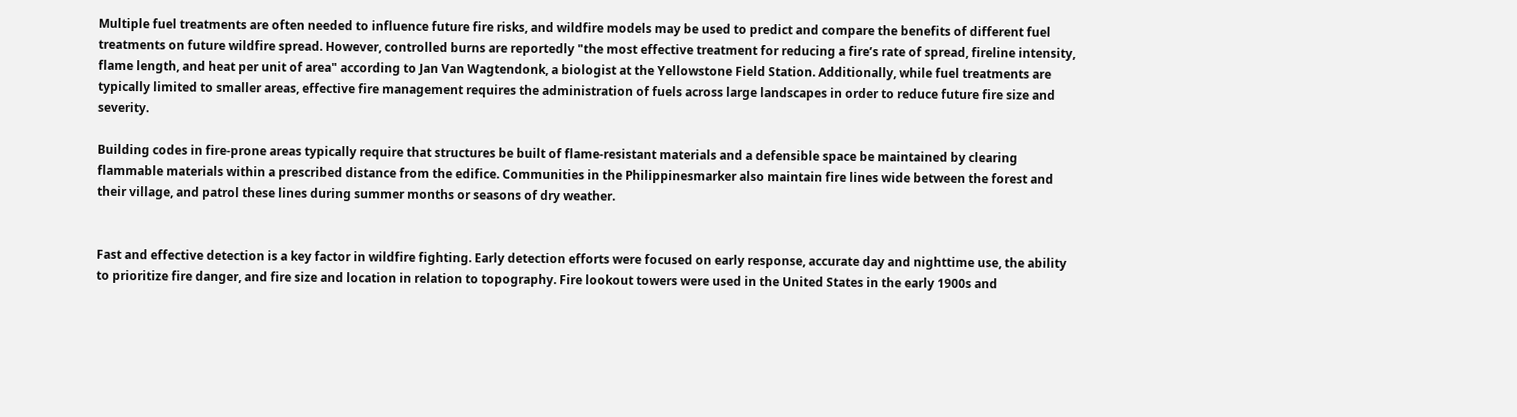Multiple fuel treatments are often needed to influence future fire risks, and wildfire models may be used to predict and compare the benefits of different fuel treatments on future wildfire spread. However, controlled burns are reportedly "the most effective treatment for reducing a fire’s rate of spread, fireline intensity, flame length, and heat per unit of area" according to Jan Van Wagtendonk, a biologist at the Yellowstone Field Station. Additionally, while fuel treatments are typically limited to smaller areas, effective fire management requires the administration of fuels across large landscapes in order to reduce future fire size and severity.

Building codes in fire-prone areas typically require that structures be built of flame-resistant materials and a defensible space be maintained by clearing flammable materials within a prescribed distance from the edifice. Communities in the Philippinesmarker also maintain fire lines wide between the forest and their village, and patrol these lines during summer months or seasons of dry weather.


Fast and effective detection is a key factor in wildfire fighting. Early detection efforts were focused on early response, accurate day and nighttime use, the ability to prioritize fire danger, and fire size and location in relation to topography. Fire lookout towers were used in the United States in the early 1900s and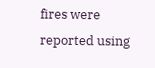fires were reported using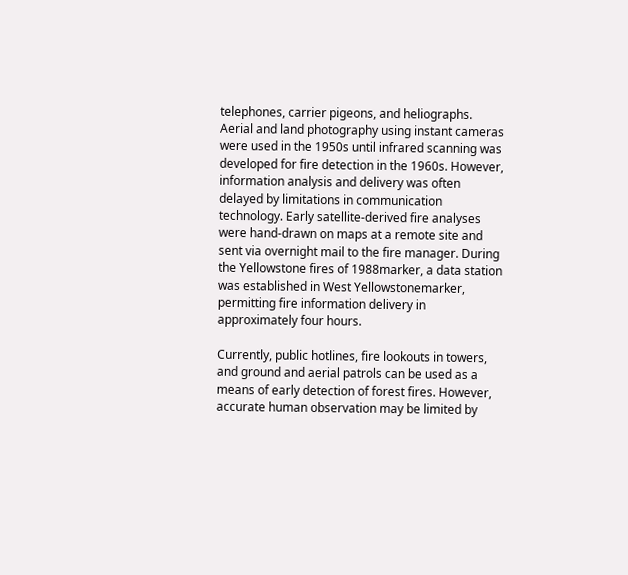telephones, carrier pigeons, and heliographs. Aerial and land photography using instant cameras were used in the 1950s until infrared scanning was developed for fire detection in the 1960s. However, information analysis and delivery was often delayed by limitations in communication technology. Early satellite-derived fire analyses were hand-drawn on maps at a remote site and sent via overnight mail to the fire manager. During the Yellowstone fires of 1988marker, a data station was established in West Yellowstonemarker, permitting fire information delivery in approximately four hours.

Currently, public hotlines, fire lookouts in towers, and ground and aerial patrols can be used as a means of early detection of forest fires. However, accurate human observation may be limited by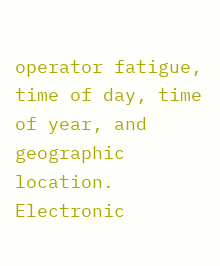operator fatigue, time of day, time of year, and geographic location. Electronic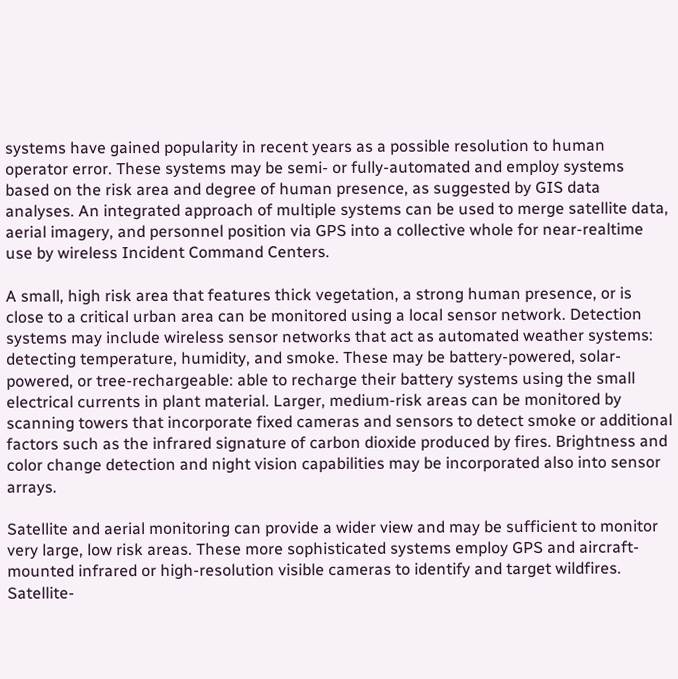systems have gained popularity in recent years as a possible resolution to human operator error. These systems may be semi- or fully-automated and employ systems based on the risk area and degree of human presence, as suggested by GIS data analyses. An integrated approach of multiple systems can be used to merge satellite data, aerial imagery, and personnel position via GPS into a collective whole for near-realtime use by wireless Incident Command Centers.

A small, high risk area that features thick vegetation, a strong human presence, or is close to a critical urban area can be monitored using a local sensor network. Detection systems may include wireless sensor networks that act as automated weather systems: detecting temperature, humidity, and smoke. These may be battery-powered, solar-powered, or tree-rechargeable: able to recharge their battery systems using the small electrical currents in plant material. Larger, medium-risk areas can be monitored by scanning towers that incorporate fixed cameras and sensors to detect smoke or additional factors such as the infrared signature of carbon dioxide produced by fires. Brightness and color change detection and night vision capabilities may be incorporated also into sensor arrays.

Satellite and aerial monitoring can provide a wider view and may be sufficient to monitor very large, low risk areas. These more sophisticated systems employ GPS and aircraft-mounted infrared or high-resolution visible cameras to identify and target wildfires. Satellite-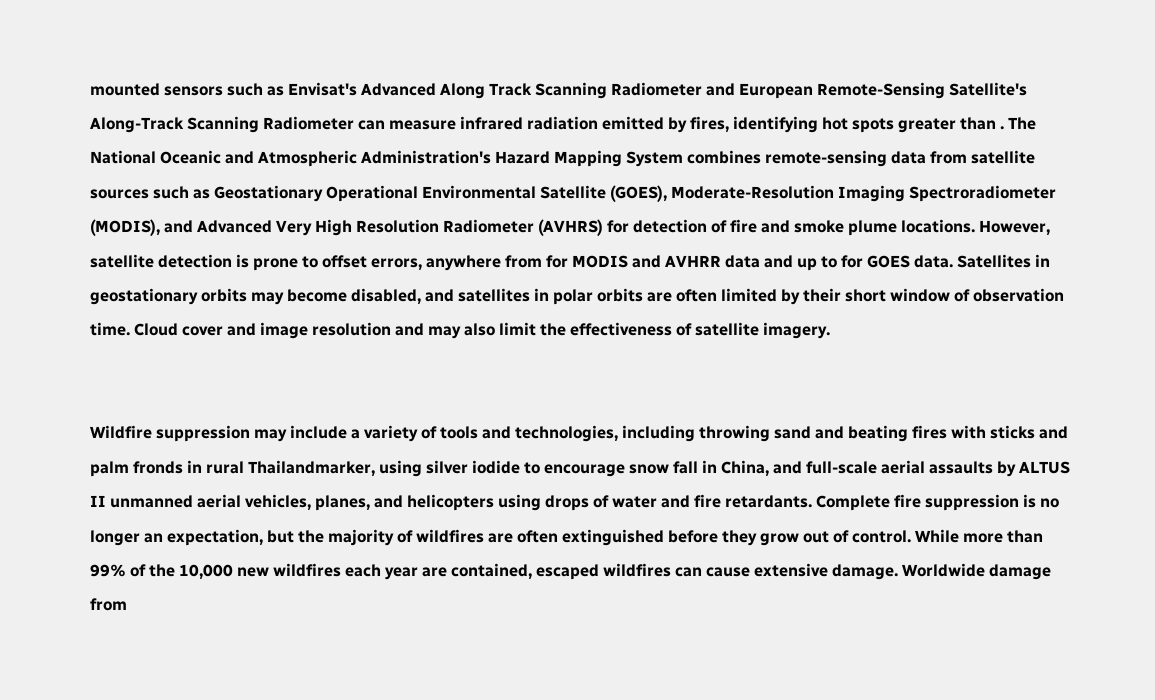mounted sensors such as Envisat's Advanced Along Track Scanning Radiometer and European Remote-Sensing Satellite's Along-Track Scanning Radiometer can measure infrared radiation emitted by fires, identifying hot spots greater than . The National Oceanic and Atmospheric Administration's Hazard Mapping System combines remote-sensing data from satellite sources such as Geostationary Operational Environmental Satellite (GOES), Moderate-Resolution Imaging Spectroradiometer (MODIS), and Advanced Very High Resolution Radiometer (AVHRS) for detection of fire and smoke plume locations. However, satellite detection is prone to offset errors, anywhere from for MODIS and AVHRR data and up to for GOES data. Satellites in geostationary orbits may become disabled, and satellites in polar orbits are often limited by their short window of observation time. Cloud cover and image resolution and may also limit the effectiveness of satellite imagery.


Wildfire suppression may include a variety of tools and technologies, including throwing sand and beating fires with sticks and palm fronds in rural Thailandmarker, using silver iodide to encourage snow fall in China, and full-scale aerial assaults by ALTUS II unmanned aerial vehicles, planes, and helicopters using drops of water and fire retardants. Complete fire suppression is no longer an expectation, but the majority of wildfires are often extinguished before they grow out of control. While more than 99% of the 10,000 new wildfires each year are contained, escaped wildfires can cause extensive damage. Worldwide damage from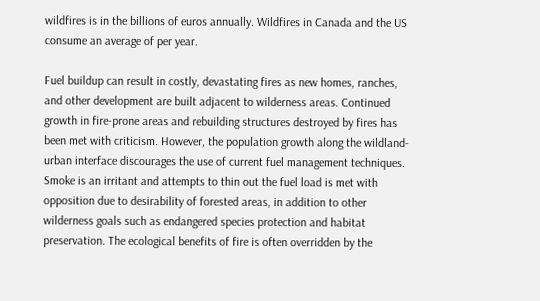wildfires is in the billions of euros annually. Wildfires in Canada and the US consume an average of per year.

Fuel buildup can result in costly, devastating fires as new homes, ranches, and other development are built adjacent to wilderness areas. Continued growth in fire-prone areas and rebuilding structures destroyed by fires has been met with criticism. However, the population growth along the wildland-urban interface discourages the use of current fuel management techniques. Smoke is an irritant and attempts to thin out the fuel load is met with opposition due to desirability of forested areas, in addition to other wilderness goals such as endangered species protection and habitat preservation. The ecological benefits of fire is often overridden by the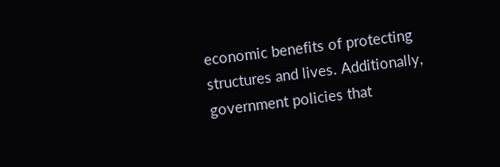economic benefits of protecting structures and lives. Additionally, government policies that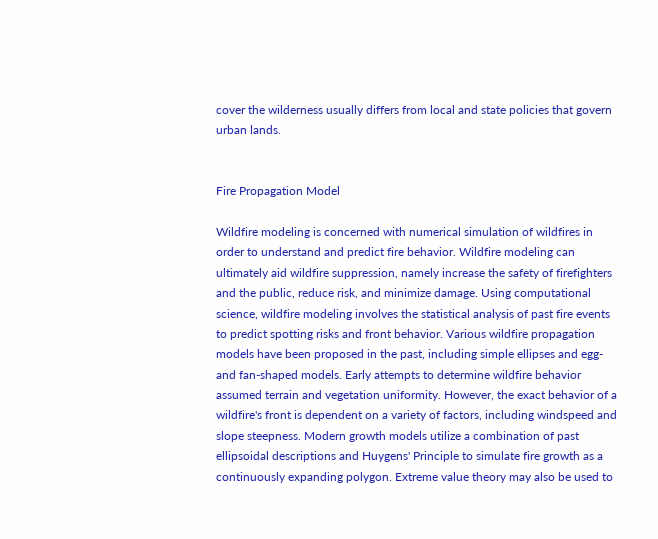cover the wilderness usually differs from local and state policies that govern urban lands.


Fire Propagation Model

Wildfire modeling is concerned with numerical simulation of wildfires in order to understand and predict fire behavior. Wildfire modeling can ultimately aid wildfire suppression, namely increase the safety of firefighters and the public, reduce risk, and minimize damage. Using computational science, wildfire modeling involves the statistical analysis of past fire events to predict spotting risks and front behavior. Various wildfire propagation models have been proposed in the past, including simple ellipses and egg- and fan-shaped models. Early attempts to determine wildfire behavior assumed terrain and vegetation uniformity. However, the exact behavior of a wildfire's front is dependent on a variety of factors, including windspeed and slope steepness. Modern growth models utilize a combination of past ellipsoidal descriptions and Huygens' Principle to simulate fire growth as a continuously expanding polygon. Extreme value theory may also be used to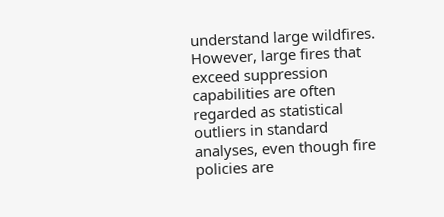understand large wildfires. However, large fires that exceed suppression capabilities are often regarded as statistical outliers in standard analyses, even though fire policies are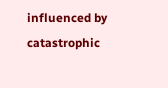influenced by catastrophic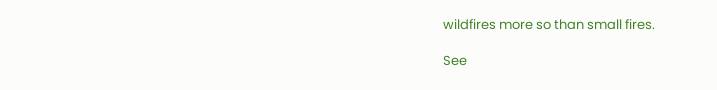wildfires more so than small fires.

See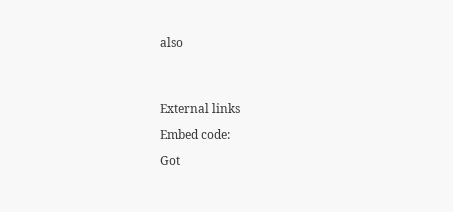also




External links

Embed code:

Got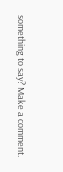something to say? Make a comment.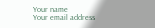Your name
Your email address